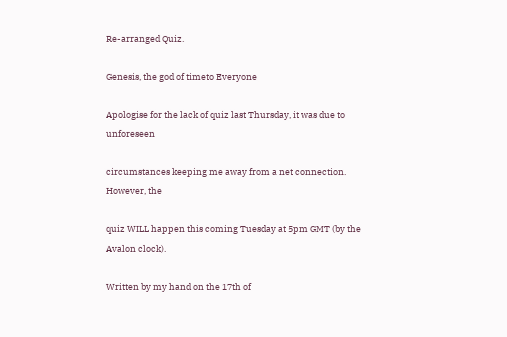Re-arranged Quiz.

Genesis, the god of timeto Everyone

Apologise for the lack of quiz last Thursday, it was due to unforeseen

circumstances keeping me away from a net connection. However, the

quiz WILL happen this coming Tuesday at 5pm GMT (by the Avalon clock).

Written by my hand on the 17th of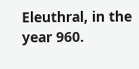Eleuthral, in the year 960.